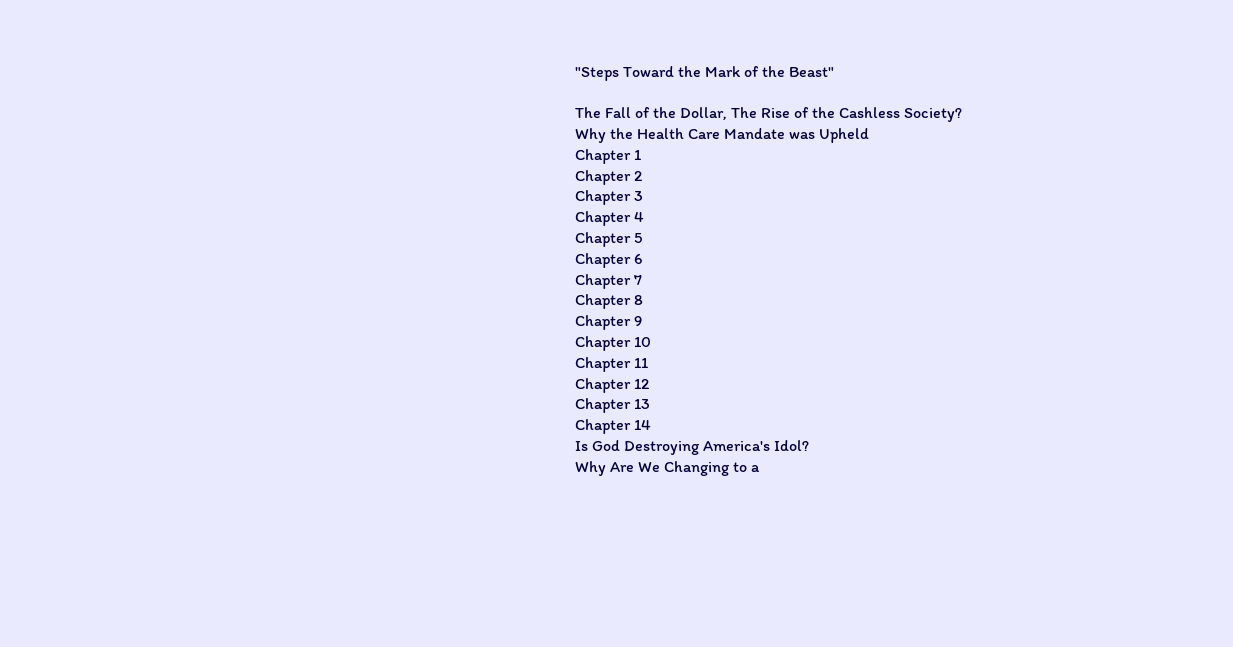"Steps Toward the Mark of the Beast"

The Fall of the Dollar, The Rise of the Cashless Society?
Why the Health Care Mandate was Upheld
Chapter 1
Chapter 2
Chapter 3
Chapter 4
Chapter 5
Chapter 6
Chapter 7
Chapter 8
Chapter 9
Chapter 10
Chapter 11
Chapter 12
Chapter 13
Chapter 14
Is God Destroying America's Idol?
Why Are We Changing to a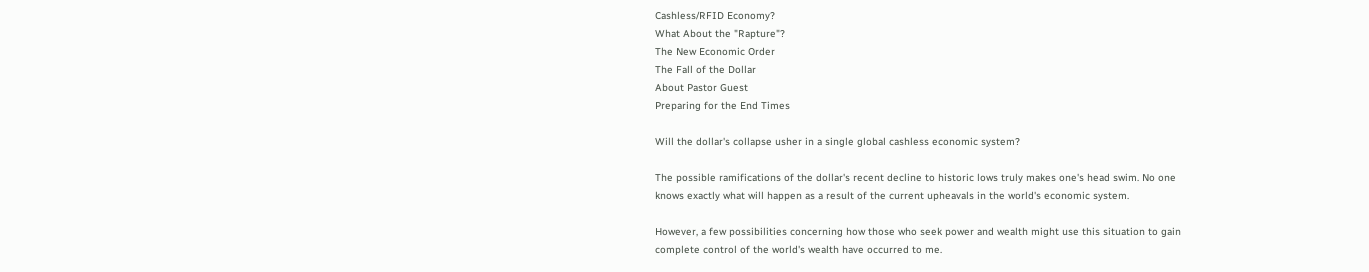Cashless/RFID Economy?
What About the "Rapture"?
The New Economic Order
The Fall of the Dollar
About Pastor Guest
Preparing for the End Times

Will the dollar's collapse usher in a single global cashless economic system?

The possible ramifications of the dollar's recent decline to historic lows truly makes one's head swim. No one knows exactly what will happen as a result of the current upheavals in the world's economic system.

However, a few possibilities concerning how those who seek power and wealth might use this situation to gain complete control of the world's wealth have occurred to me.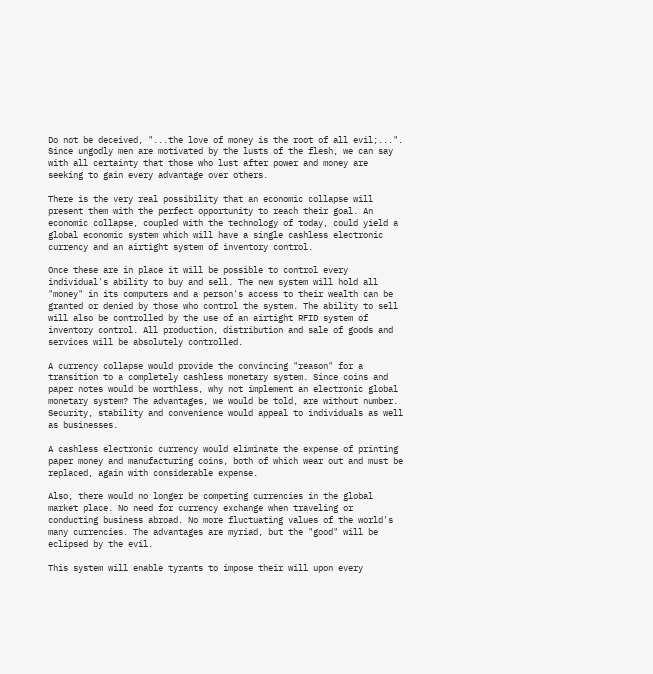Do not be deceived, "...the love of money is the root of all evil;...". Since ungodly men are motivated by the lusts of the flesh, we can say with all certainty that those who lust after power and money are seeking to gain every advantage over others.

There is the very real possibility that an economic collapse will present them with the perfect opportunity to reach their goal. An economic collapse, coupled with the technology of today, could yield a global economic system which will have a single cashless electronic currency and an airtight system of inventory control.

Once these are in place it will be possible to control every individual's ability to buy and sell. The new system will hold all "money" in its computers and a person's access to their wealth can be granted or denied by those who control the system. The ability to sell will also be controlled by the use of an airtight RFID system of inventory control. All production, distribution and sale of goods and services will be absolutely controlled.

A currency collapse would provide the convincing "reason" for a transition to a completely cashless monetary system. Since coins and paper notes would be worthless, why not implement an electronic global monetary system? The advantages, we would be told, are without number. Security, stability and convenience would appeal to individuals as well as businesses.

A cashless electronic currency would eliminate the expense of printing paper money and manufacturing coins, both of which wear out and must be replaced, again with considerable expense.

Also, there would no longer be competing currencies in the global market place. No need for currency exchange when traveling or conducting business abroad. No more fluctuating values of the world's many currencies. The advantages are myriad, but the "good" will be eclipsed by the evil.

This system will enable tyrants to impose their will upon every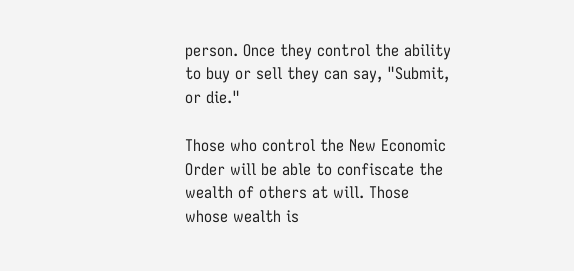person. Once they control the ability to buy or sell they can say, "Submit, or die."

Those who control the New Economic Order will be able to confiscate the wealth of others at will. Those whose wealth is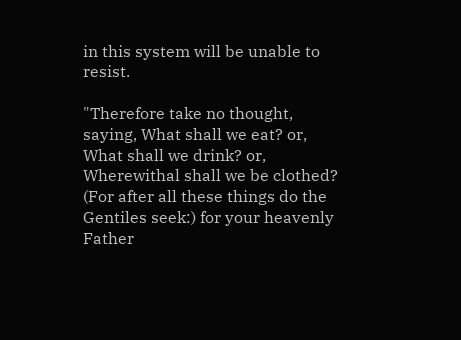in this system will be unable to resist.

"Therefore take no thought, saying, What shall we eat? or, What shall we drink? or, Wherewithal shall we be clothed?
(For after all these things do the Gentiles seek:) for your heavenly Father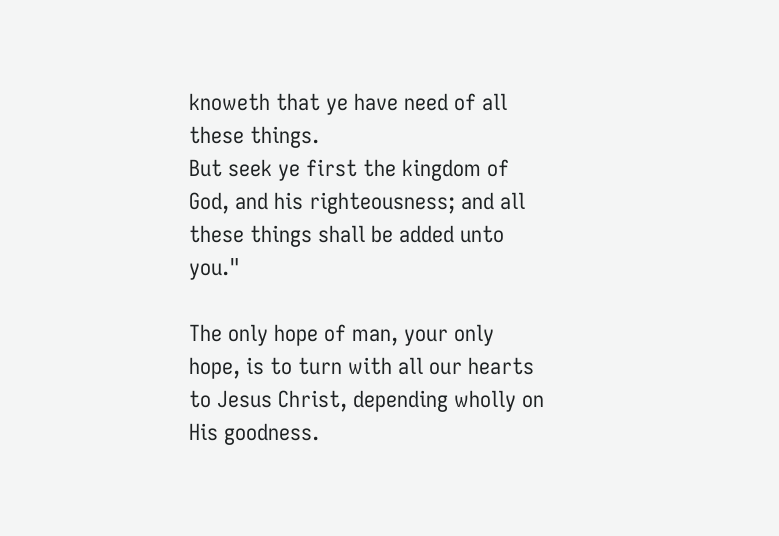knoweth that ye have need of all these things.
But seek ye first the kingdom of God, and his righteousness; and all these things shall be added unto you."

The only hope of man, your only hope, is to turn with all our hearts to Jesus Christ, depending wholly on His goodness.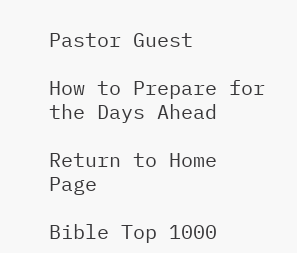Pastor Guest

How to Prepare for the Days Ahead

Return to Home Page

Bible Top 1000